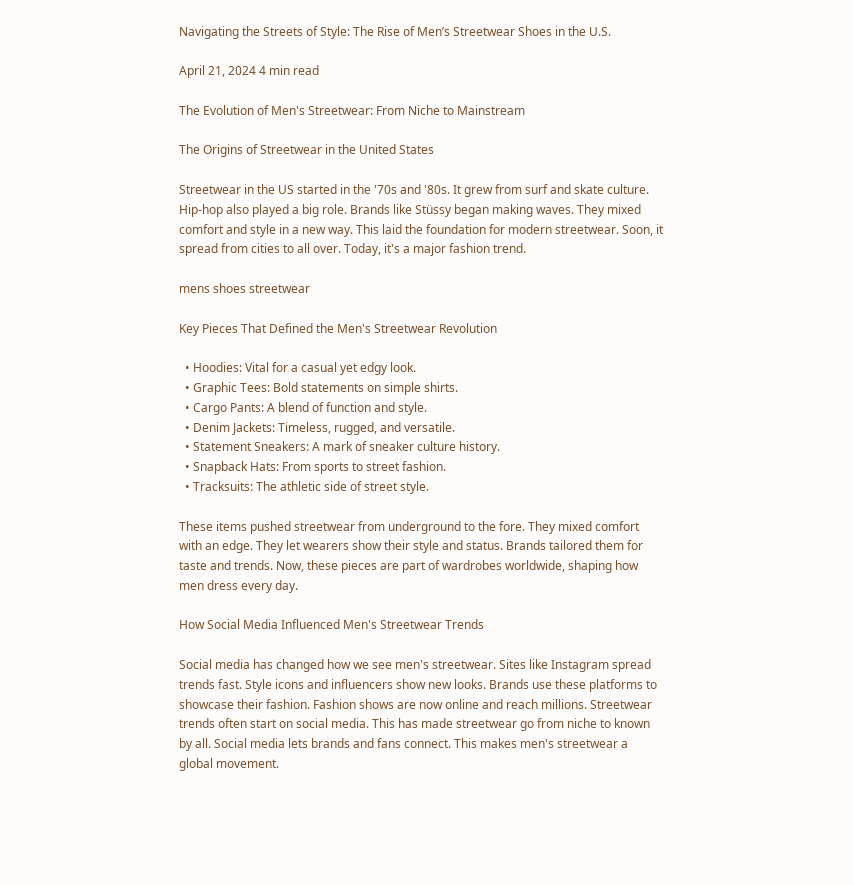Navigating the Streets of Style: The Rise of Men’s Streetwear Shoes in the U.S.

April 21, 2024 4 min read

The Evolution of Men's Streetwear: From Niche to Mainstream

The Origins of Streetwear in the United States

Streetwear in the US started in the '70s and '80s. It grew from surf and skate culture. Hip-hop also played a big role. Brands like Stüssy began making waves. They mixed comfort and style in a new way. This laid the foundation for modern streetwear. Soon, it spread from cities to all over. Today, it's a major fashion trend.

mens shoes streetwear

Key Pieces That Defined the Men's Streetwear Revolution

  • Hoodies: Vital for a casual yet edgy look.
  • Graphic Tees: Bold statements on simple shirts.
  • Cargo Pants: A blend of function and style.
  • Denim Jackets: Timeless, rugged, and versatile.
  • Statement Sneakers: A mark of sneaker culture history.
  • Snapback Hats: From sports to street fashion.
  • Tracksuits: The athletic side of street style.

These items pushed streetwear from underground to the fore. They mixed comfort with an edge. They let wearers show their style and status. Brands tailored them for taste and trends. Now, these pieces are part of wardrobes worldwide, shaping how men dress every day.

How Social Media Influenced Men's Streetwear Trends

Social media has changed how we see men's streetwear. Sites like Instagram spread trends fast. Style icons and influencers show new looks. Brands use these platforms to showcase their fashion. Fashion shows are now online and reach millions. Streetwear trends often start on social media. This has made streetwear go from niche to known by all. Social media lets brands and fans connect. This makes men's streetwear a global movement.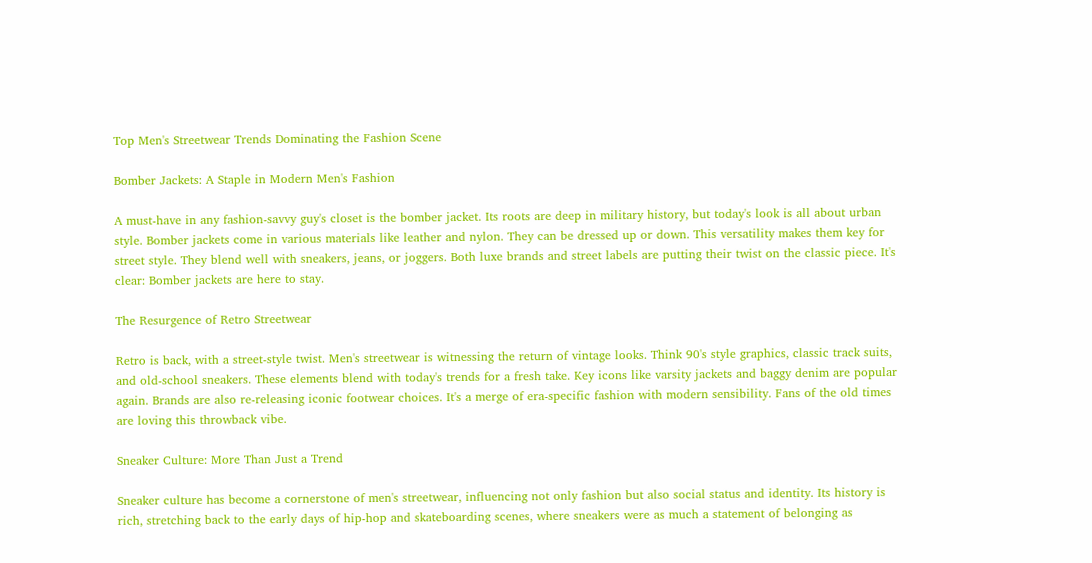Top Men's Streetwear Trends Dominating the Fashion Scene

Bomber Jackets: A Staple in Modern Men's Fashion

A must-have in any fashion-savvy guy's closet is the bomber jacket. Its roots are deep in military history, but today's look is all about urban style. Bomber jackets come in various materials like leather and nylon. They can be dressed up or down. This versatility makes them key for street style. They blend well with sneakers, jeans, or joggers. Both luxe brands and street labels are putting their twist on the classic piece. It's clear: Bomber jackets are here to stay.

The Resurgence of Retro Streetwear

Retro is back, with a street-style twist. Men's streetwear is witnessing the return of vintage looks. Think 90's style graphics, classic track suits, and old-school sneakers. These elements blend with today's trends for a fresh take. Key icons like varsity jackets and baggy denim are popular again. Brands are also re-releasing iconic footwear choices. It's a merge of era-specific fashion with modern sensibility. Fans of the old times are loving this throwback vibe.

Sneaker Culture: More Than Just a Trend

Sneaker culture has become a cornerstone of men's streetwear, influencing not only fashion but also social status and identity. Its history is rich, stretching back to the early days of hip-hop and skateboarding scenes, where sneakers were as much a statement of belonging as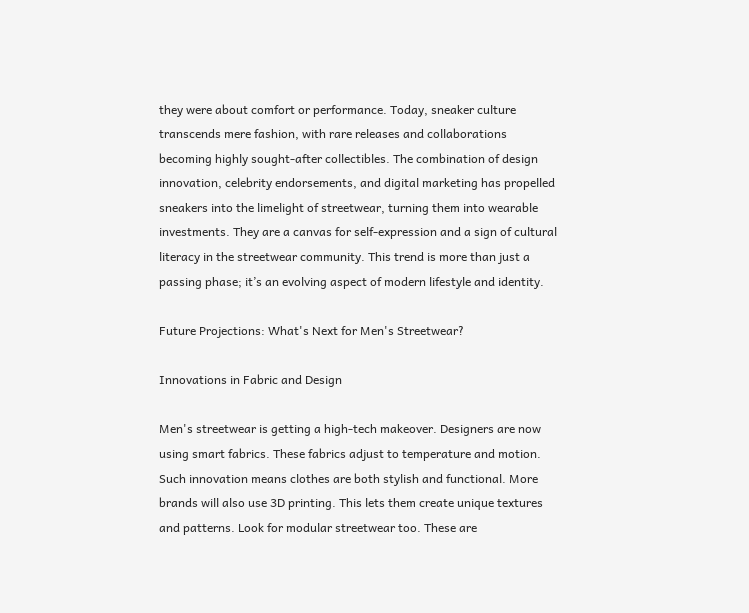they were about comfort or performance. Today, sneaker culture transcends mere fashion, with rare releases and collaborations becoming highly sought-after collectibles. The combination of design innovation, celebrity endorsements, and digital marketing has propelled sneakers into the limelight of streetwear, turning them into wearable investments. They are a canvas for self-expression and a sign of cultural literacy in the streetwear community. This trend is more than just a passing phase; it’s an evolving aspect of modern lifestyle and identity.

Future Projections: What's Next for Men's Streetwear?

Innovations in Fabric and Design

Men's streetwear is getting a high-tech makeover. Designers are now using smart fabrics. These fabrics adjust to temperature and motion. Such innovation means clothes are both stylish and functional. More brands will also use 3D printing. This lets them create unique textures and patterns. Look for modular streetwear too. These are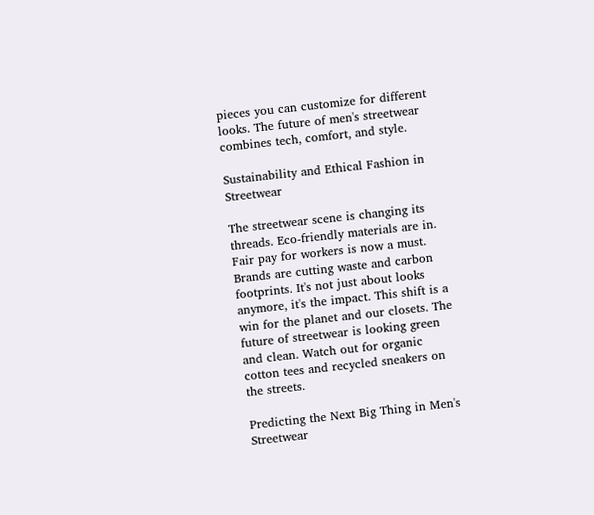pieces you can customize for different looks. The future of men's streetwear combines tech, comfort, and style.

Sustainability and Ethical Fashion in Streetwear

The streetwear scene is changing its threads. Eco-friendly materials are in. Fair pay for workers is now a must. Brands are cutting waste and carbon footprints. It's not just about looks anymore, it's the impact. This shift is a win for the planet and our closets. The future of streetwear is looking green and clean. Watch out for organic cotton tees and recycled sneakers on the streets.

Predicting the Next Big Thing in Men's Streetwear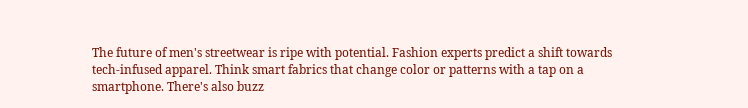The future of men's streetwear is ripe with potential. Fashion experts predict a shift towards tech-infused apparel. Think smart fabrics that change color or patterns with a tap on a smartphone. There's also buzz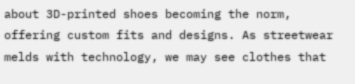about 3D-printed shoes becoming the norm, offering custom fits and designs. As streetwear melds with technology, we may see clothes that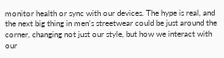monitor health or sync with our devices. The hype is real, and the next big thing in men's streetwear could be just around the corner, changing not just our style, but how we interact with our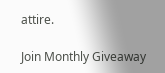attire.

Join Monthly Giveaway